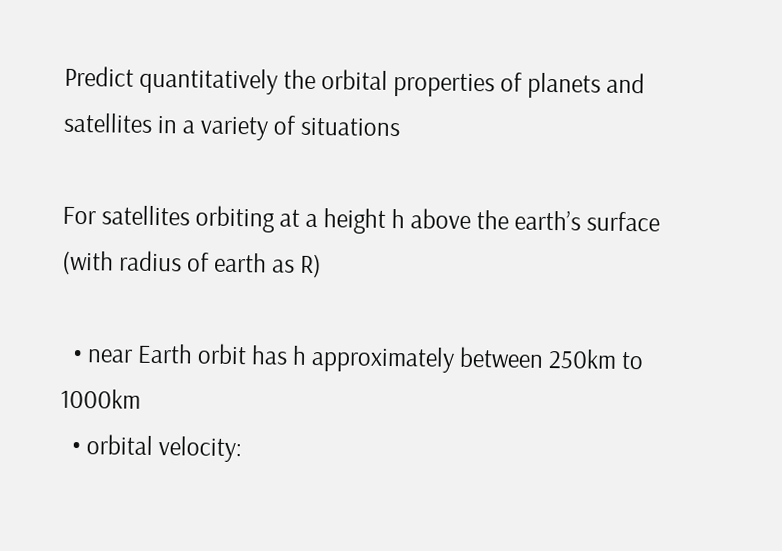Predict quantitatively the orbital properties of planets and satellites in a variety of situations

For satellites orbiting at a height h above the earth’s surface (with radius of earth as R)

  • near Earth orbit has h approximately between 250km to 1000km
  • orbital velocity: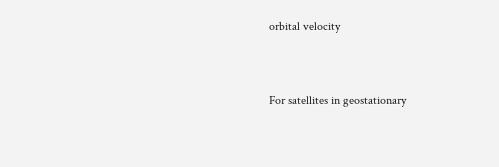orbital velocity


For satellites in geostationary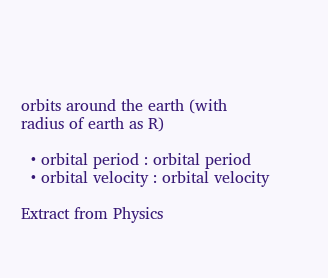orbits around the earth (with radius of earth as R)

  • orbital period : orbital period
  • orbital velocity : orbital velocity

Extract from Physics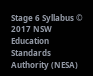Stage 6 Syllabus © 2017 NSW Education Standards Authority (NESA)